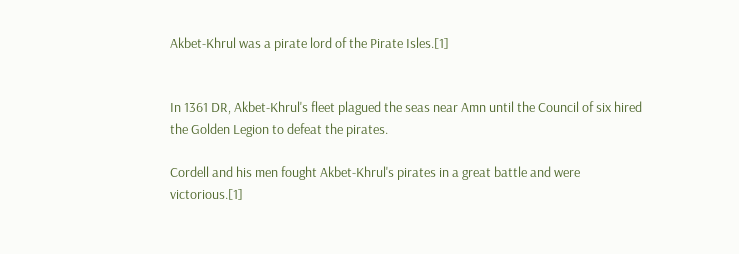Akbet-Khrul was a pirate lord of the Pirate Isles.[1]


In 1361 DR, Akbet-Khrul's fleet plagued the seas near Amn until the Council of six hired the Golden Legion to defeat the pirates.

Cordell and his men fought Akbet-Khrul's pirates in a great battle and were victorious.[1]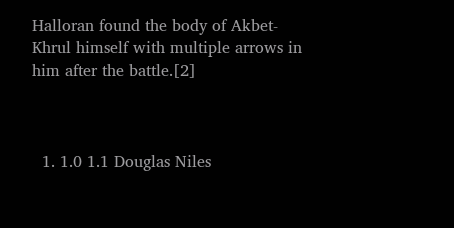Halloran found the body of Akbet-Khrul himself with multiple arrows in him after the battle.[2]



  1. 1.0 1.1 Douglas Niles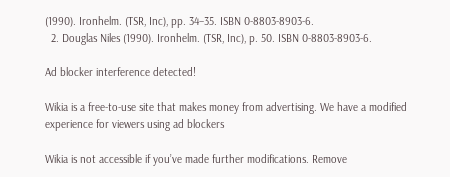(1990). Ironhelm. (TSR, Inc), pp. 34–35. ISBN 0-8803-8903-6.
  2. Douglas Niles (1990). Ironhelm. (TSR, Inc), p. 50. ISBN 0-8803-8903-6.

Ad blocker interference detected!

Wikia is a free-to-use site that makes money from advertising. We have a modified experience for viewers using ad blockers

Wikia is not accessible if you’ve made further modifications. Remove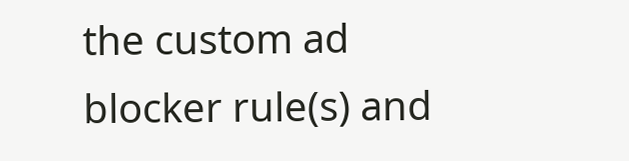the custom ad blocker rule(s) and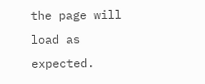the page will load as expected.